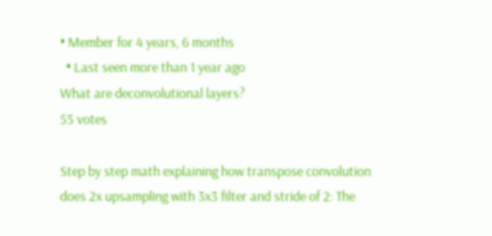• Member for 4 years, 6 months
  • Last seen more than 1 year ago
What are deconvolutional layers?
55 votes

Step by step math explaining how transpose convolution does 2x upsampling with 3x3 filter and stride of 2: The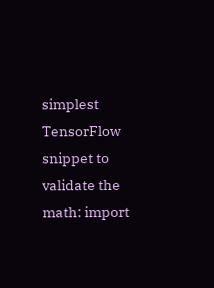simplest TensorFlow snippet to validate the math: import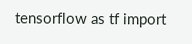tensorflow as tf import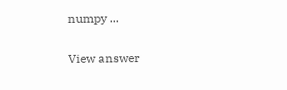numpy ...

View answer